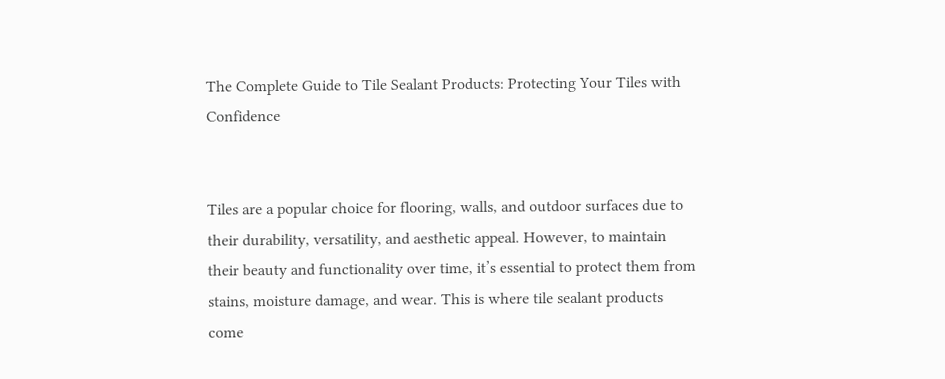The Complete Guide to Tile Sealant Products: Protecting Your Tiles with Confidence


Tiles are a popular choice for flooring, walls, and outdoor surfaces due to their durability, versatility, and aesthetic appeal. However, to maintain their beauty and functionality over time, it’s essential to protect them from stains, moisture damage, and wear. This is where tile sealant products come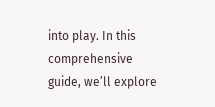into play. In this comprehensive guide, we’ll explore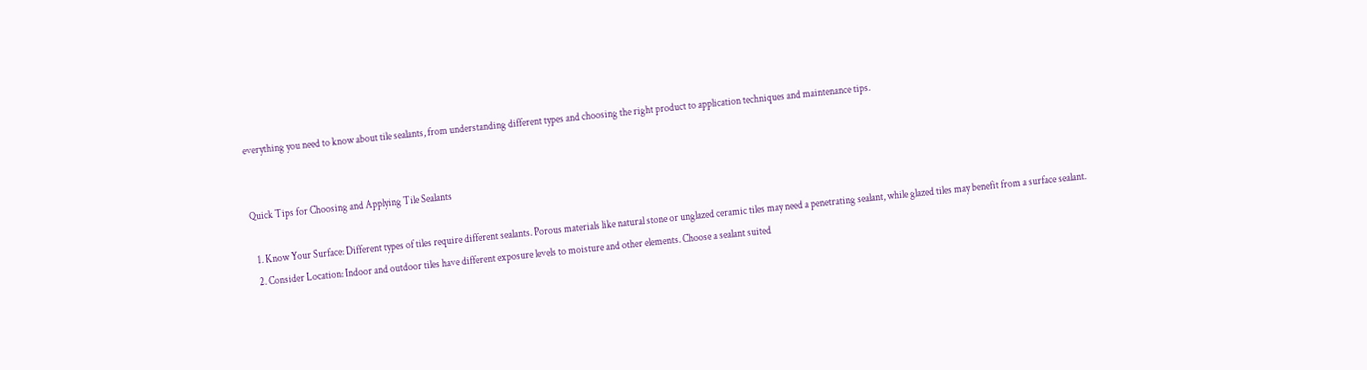everything you need to know about tile sealants, from understanding different types and choosing the right product to application techniques and maintenance tips.


Quick Tips for Choosing and Applying Tile Sealants

  1. Know Your Surface: Different types of tiles require different sealants. Porous materials like natural stone or unglazed ceramic tiles may need a penetrating sealant, while glazed tiles may benefit from a surface sealant.
  2. Consider Location: Indoor and outdoor tiles have different exposure levels to moisture and other elements. Choose a sealant suited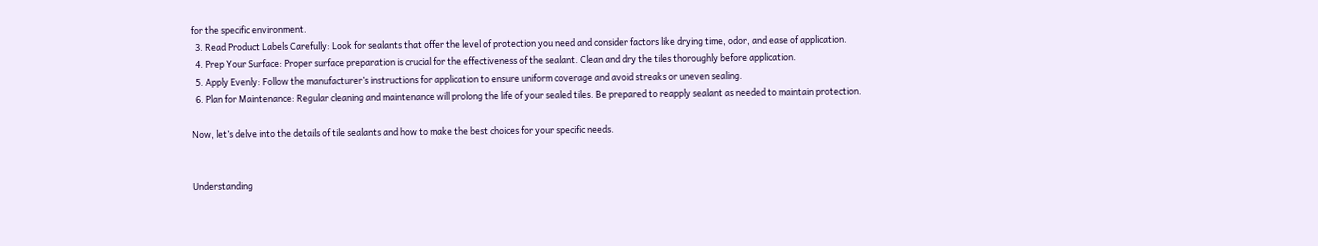for the specific environment.
  3. Read Product Labels Carefully: Look for sealants that offer the level of protection you need and consider factors like drying time, odor, and ease of application.
  4. Prep Your Surface: Proper surface preparation is crucial for the effectiveness of the sealant. Clean and dry the tiles thoroughly before application.
  5. Apply Evenly: Follow the manufacturer’s instructions for application to ensure uniform coverage and avoid streaks or uneven sealing.
  6. Plan for Maintenance: Regular cleaning and maintenance will prolong the life of your sealed tiles. Be prepared to reapply sealant as needed to maintain protection.

Now, let’s delve into the details of tile sealants and how to make the best choices for your specific needs.


Understanding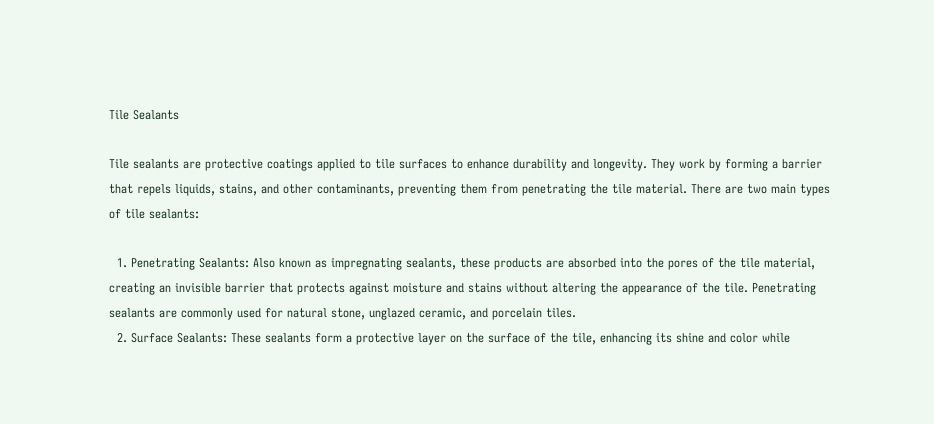Tile Sealants

Tile sealants are protective coatings applied to tile surfaces to enhance durability and longevity. They work by forming a barrier that repels liquids, stains, and other contaminants, preventing them from penetrating the tile material. There are two main types of tile sealants:

  1. Penetrating Sealants: Also known as impregnating sealants, these products are absorbed into the pores of the tile material, creating an invisible barrier that protects against moisture and stains without altering the appearance of the tile. Penetrating sealants are commonly used for natural stone, unglazed ceramic, and porcelain tiles.
  2. Surface Sealants: These sealants form a protective layer on the surface of the tile, enhancing its shine and color while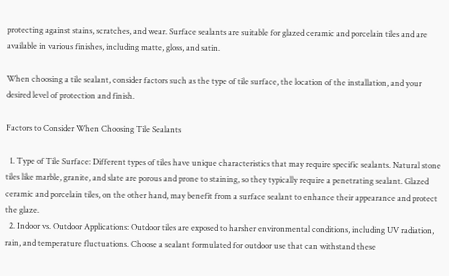protecting against stains, scratches, and wear. Surface sealants are suitable for glazed ceramic and porcelain tiles and are available in various finishes, including matte, gloss, and satin.

When choosing a tile sealant, consider factors such as the type of tile surface, the location of the installation, and your desired level of protection and finish.

Factors to Consider When Choosing Tile Sealants

  1. Type of Tile Surface: Different types of tiles have unique characteristics that may require specific sealants. Natural stone tiles like marble, granite, and slate are porous and prone to staining, so they typically require a penetrating sealant. Glazed ceramic and porcelain tiles, on the other hand, may benefit from a surface sealant to enhance their appearance and protect the glaze.
  2. Indoor vs. Outdoor Applications: Outdoor tiles are exposed to harsher environmental conditions, including UV radiation, rain, and temperature fluctuations. Choose a sealant formulated for outdoor use that can withstand these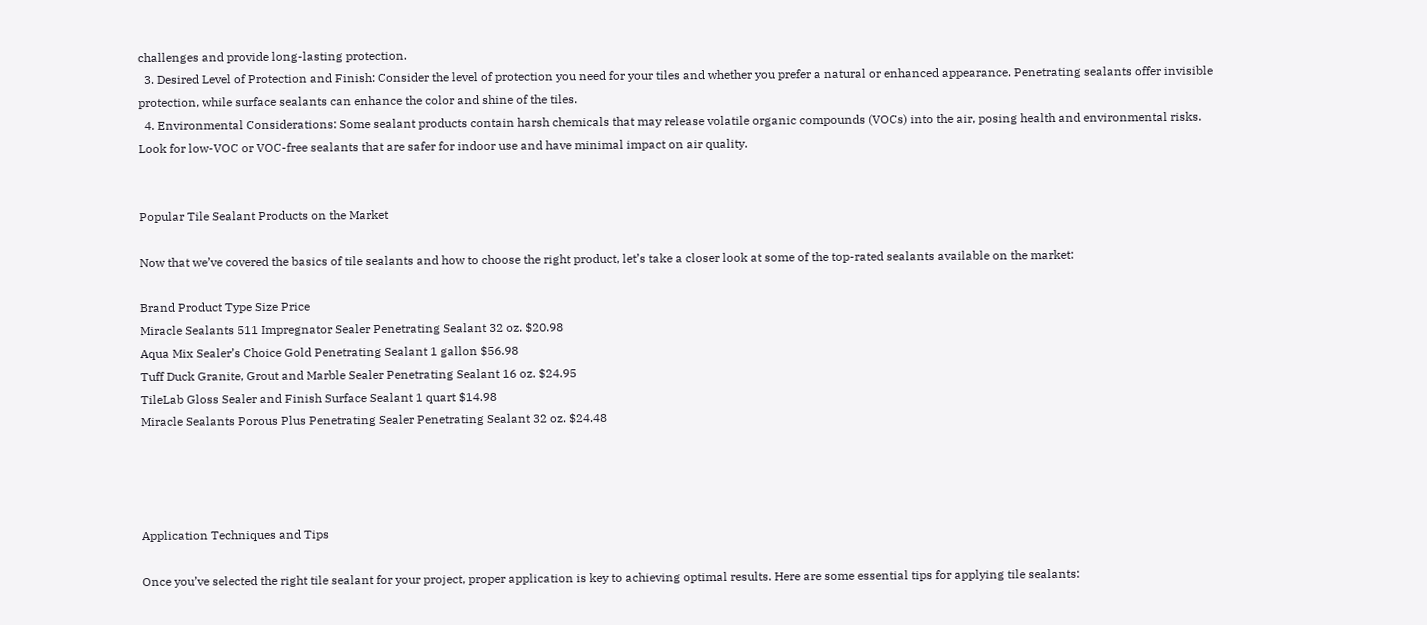challenges and provide long-lasting protection.
  3. Desired Level of Protection and Finish: Consider the level of protection you need for your tiles and whether you prefer a natural or enhanced appearance. Penetrating sealants offer invisible protection, while surface sealants can enhance the color and shine of the tiles.
  4. Environmental Considerations: Some sealant products contain harsh chemicals that may release volatile organic compounds (VOCs) into the air, posing health and environmental risks. Look for low-VOC or VOC-free sealants that are safer for indoor use and have minimal impact on air quality.


Popular Tile Sealant Products on the Market

Now that we’ve covered the basics of tile sealants and how to choose the right product, let’s take a closer look at some of the top-rated sealants available on the market:

Brand Product Type Size Price
Miracle Sealants 511 Impregnator Sealer Penetrating Sealant 32 oz. $20.98
Aqua Mix Sealer’s Choice Gold Penetrating Sealant 1 gallon $56.98
Tuff Duck Granite, Grout and Marble Sealer Penetrating Sealant 16 oz. $24.95
TileLab Gloss Sealer and Finish Surface Sealant 1 quart $14.98
Miracle Sealants Porous Plus Penetrating Sealer Penetrating Sealant 32 oz. $24.48




Application Techniques and Tips

Once you’ve selected the right tile sealant for your project, proper application is key to achieving optimal results. Here are some essential tips for applying tile sealants: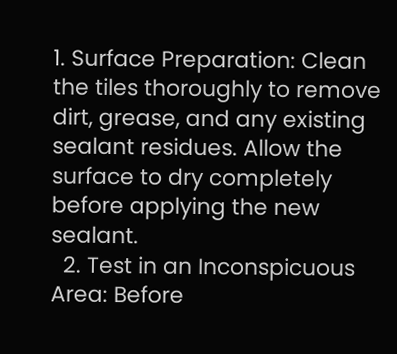1. Surface Preparation: Clean the tiles thoroughly to remove dirt, grease, and any existing sealant residues. Allow the surface to dry completely before applying the new sealant.
  2. Test in an Inconspicuous Area: Before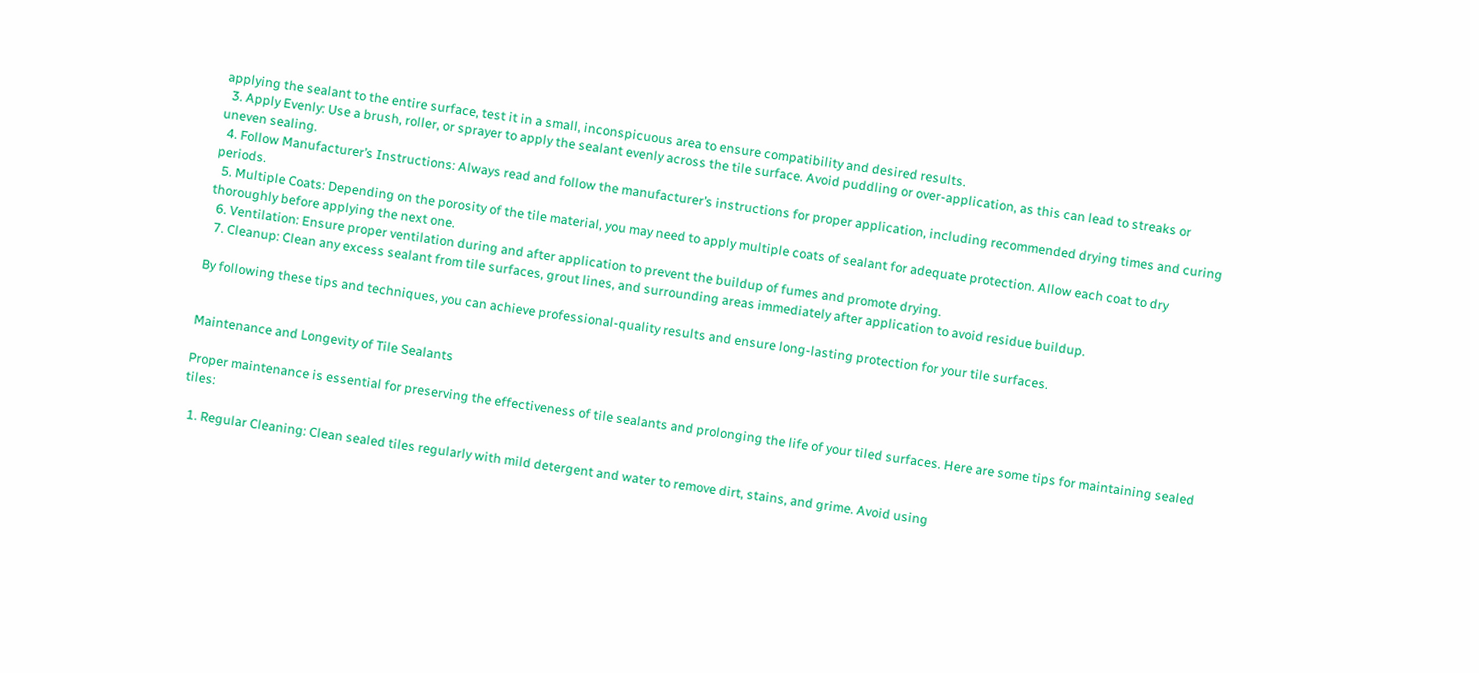applying the sealant to the entire surface, test it in a small, inconspicuous area to ensure compatibility and desired results.
  3. Apply Evenly: Use a brush, roller, or sprayer to apply the sealant evenly across the tile surface. Avoid puddling or over-application, as this can lead to streaks or uneven sealing.
  4. Follow Manufacturer’s Instructions: Always read and follow the manufacturer’s instructions for proper application, including recommended drying times and curing periods.
  5. Multiple Coats: Depending on the porosity of the tile material, you may need to apply multiple coats of sealant for adequate protection. Allow each coat to dry thoroughly before applying the next one.
  6. Ventilation: Ensure proper ventilation during and after application to prevent the buildup of fumes and promote drying.
  7. Cleanup: Clean any excess sealant from tile surfaces, grout lines, and surrounding areas immediately after application to avoid residue buildup.

By following these tips and techniques, you can achieve professional-quality results and ensure long-lasting protection for your tile surfaces.


Maintenance and Longevity of Tile Sealants

Proper maintenance is essential for preserving the effectiveness of tile sealants and prolonging the life of your tiled surfaces. Here are some tips for maintaining sealed tiles:

  1. Regular Cleaning: Clean sealed tiles regularly with mild detergent and water to remove dirt, stains, and grime. Avoid using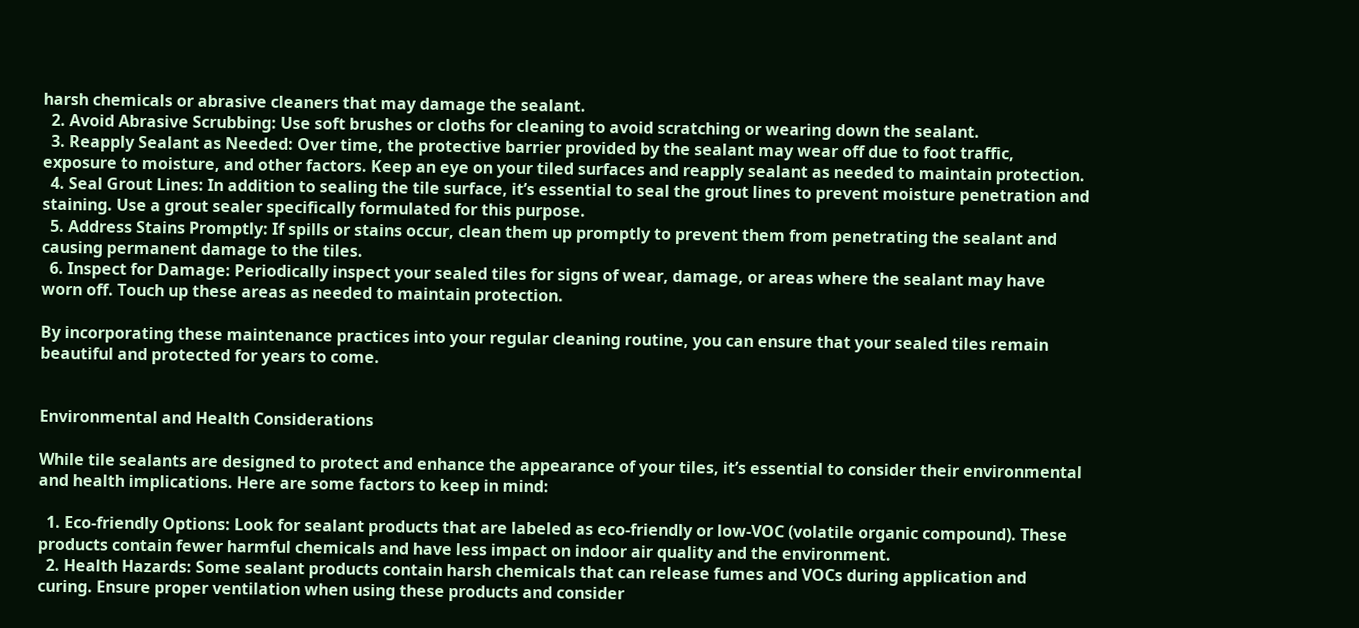harsh chemicals or abrasive cleaners that may damage the sealant.
  2. Avoid Abrasive Scrubbing: Use soft brushes or cloths for cleaning to avoid scratching or wearing down the sealant.
  3. Reapply Sealant as Needed: Over time, the protective barrier provided by the sealant may wear off due to foot traffic, exposure to moisture, and other factors. Keep an eye on your tiled surfaces and reapply sealant as needed to maintain protection.
  4. Seal Grout Lines: In addition to sealing the tile surface, it’s essential to seal the grout lines to prevent moisture penetration and staining. Use a grout sealer specifically formulated for this purpose.
  5. Address Stains Promptly: If spills or stains occur, clean them up promptly to prevent them from penetrating the sealant and causing permanent damage to the tiles.
  6. Inspect for Damage: Periodically inspect your sealed tiles for signs of wear, damage, or areas where the sealant may have worn off. Touch up these areas as needed to maintain protection.

By incorporating these maintenance practices into your regular cleaning routine, you can ensure that your sealed tiles remain beautiful and protected for years to come.


Environmental and Health Considerations

While tile sealants are designed to protect and enhance the appearance of your tiles, it’s essential to consider their environmental and health implications. Here are some factors to keep in mind:

  1. Eco-friendly Options: Look for sealant products that are labeled as eco-friendly or low-VOC (volatile organic compound). These products contain fewer harmful chemicals and have less impact on indoor air quality and the environment.
  2. Health Hazards: Some sealant products contain harsh chemicals that can release fumes and VOCs during application and curing. Ensure proper ventilation when using these products and consider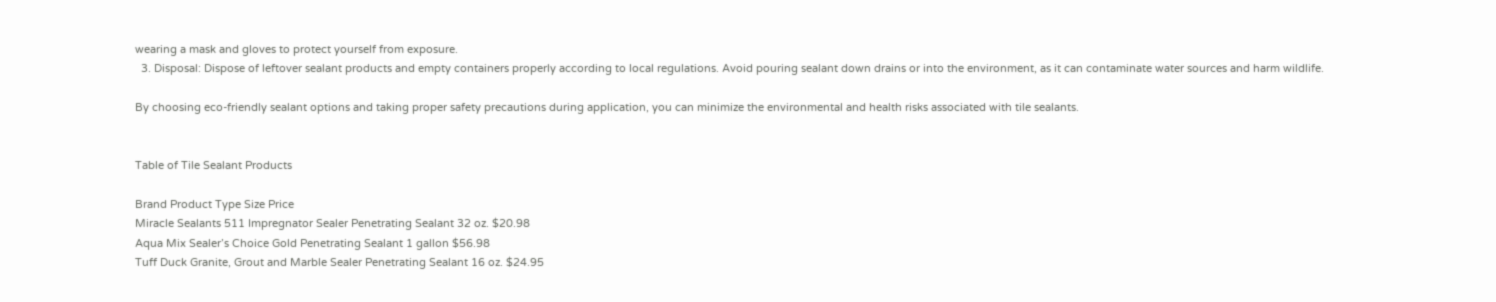wearing a mask and gloves to protect yourself from exposure.
  3. Disposal: Dispose of leftover sealant products and empty containers properly according to local regulations. Avoid pouring sealant down drains or into the environment, as it can contaminate water sources and harm wildlife.

By choosing eco-friendly sealant options and taking proper safety precautions during application, you can minimize the environmental and health risks associated with tile sealants.


Table of Tile Sealant Products

Brand Product Type Size Price
Miracle Sealants 511 Impregnator Sealer Penetrating Sealant 32 oz. $20.98
Aqua Mix Sealer’s Choice Gold Penetrating Sealant 1 gallon $56.98
Tuff Duck Granite, Grout and Marble Sealer Penetrating Sealant 16 oz. $24.95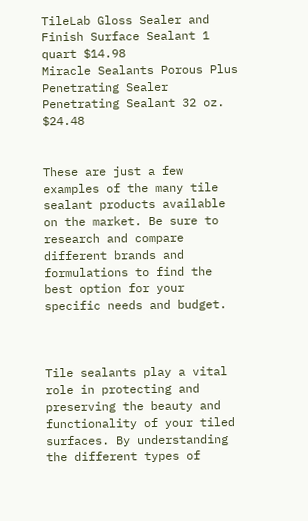TileLab Gloss Sealer and Finish Surface Sealant 1 quart $14.98
Miracle Sealants Porous Plus Penetrating Sealer Penetrating Sealant 32 oz. $24.48


These are just a few examples of the many tile sealant products available on the market. Be sure to research and compare different brands and formulations to find the best option for your specific needs and budget.



Tile sealants play a vital role in protecting and preserving the beauty and functionality of your tiled surfaces. By understanding the different types of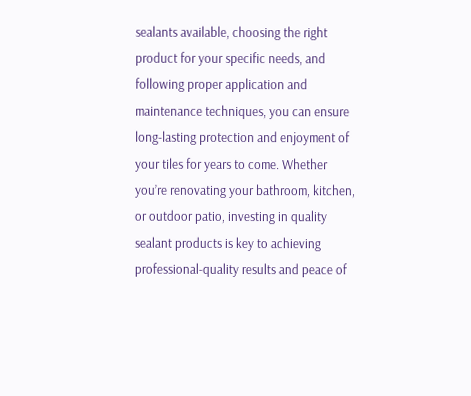sealants available, choosing the right product for your specific needs, and following proper application and maintenance techniques, you can ensure long-lasting protection and enjoyment of your tiles for years to come. Whether you’re renovating your bathroom, kitchen, or outdoor patio, investing in quality sealant products is key to achieving professional-quality results and peace of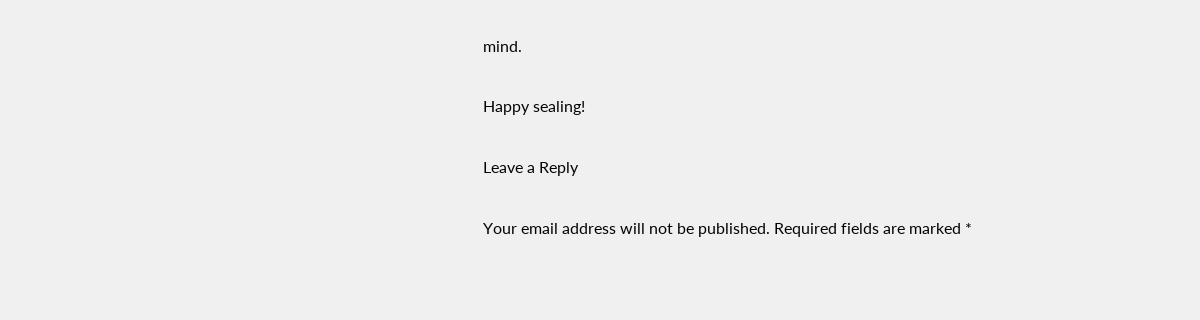mind.

Happy sealing!

Leave a Reply

Your email address will not be published. Required fields are marked *